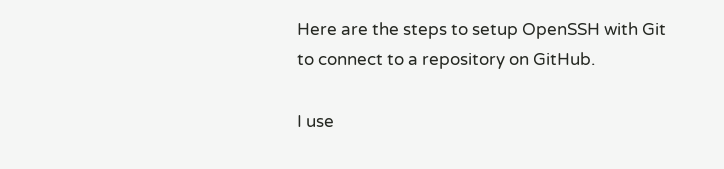Here are the steps to setup OpenSSH with Git to connect to a repository on GitHub.

I use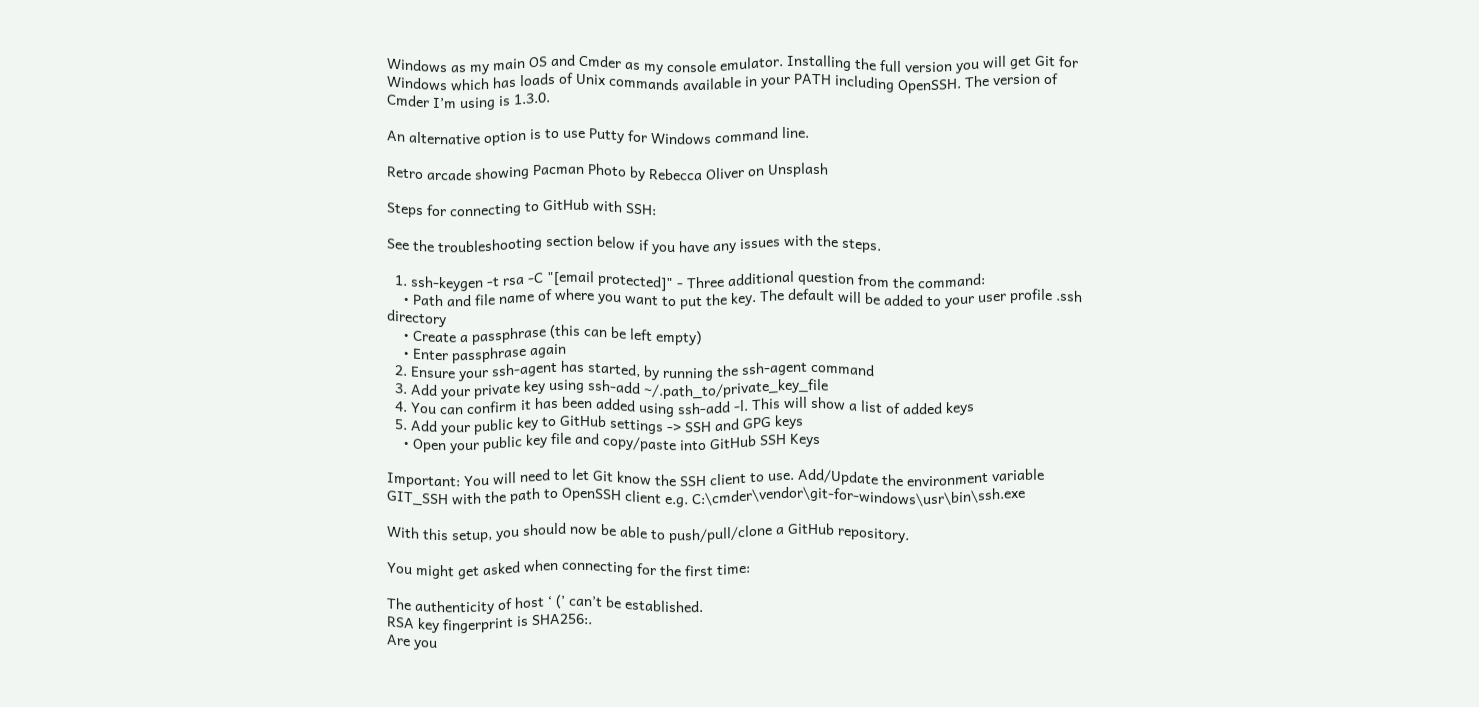Windows as my main OS and Cmder as my console emulator. Installing the full version you will get Git for Windows which has loads of Unix commands available in your PATH including OpenSSH. The version of Cmder I’m using is 1.3.0.

An alternative option is to use Putty for Windows command line.

Retro arcade showing Pacman Photo by Rebecca Oliver on Unsplash

Steps for connecting to GitHub with SSH:

See the troubleshooting section below if you have any issues with the steps.

  1. ssh-keygen -t rsa -C "[email protected]" - Three additional question from the command:
    • Path and file name of where you want to put the key. The default will be added to your user profile .ssh directory
    • Create a passphrase (this can be left empty)
    • Enter passphrase again
  2. Ensure your ssh-agent has started, by running the ssh-agent command
  3. Add your private key using ssh-add ~/.path_to/private_key_file
  4. You can confirm it has been added using ssh-add -l. This will show a list of added keys
  5. Add your public key to GitHub settings -> SSH and GPG keys
    • Open your public key file and copy/paste into GitHub SSH Keys

Important: You will need to let Git know the SSH client to use. Add/Update the environment variable GIT_SSH with the path to OpenSSH client e.g. C:\cmder\vendor\git-for-windows\usr\bin\ssh.exe

With this setup, you should now be able to push/pull/clone a GitHub repository.

You might get asked when connecting for the first time:

The authenticity of host ‘ (’ can’t be established.
RSA key fingerprint is SHA256:.
Are you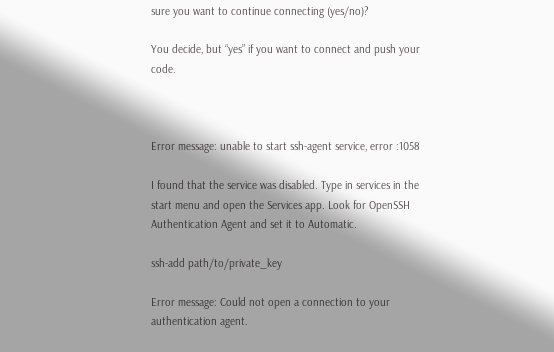sure you want to continue connecting (yes/no)?

You decide, but “yes” if you want to connect and push your code.



Error message: unable to start ssh-agent service, error :1058

I found that the service was disabled. Type in services in the start menu and open the Services app. Look for OpenSSH Authentication Agent and set it to Automatic.

ssh-add path/to/private_key

Error message: Could not open a connection to your authentication agent.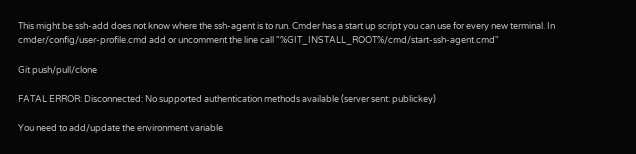This might be ssh-add does not know where the ssh-agent is to run. Cmder has a start up script you can use for every new terminal. In cmder/config/user-profile.cmd add or uncomment the line call "%GIT_INSTALL_ROOT%/cmd/start-ssh-agent.cmd"

Git push/pull/clone

FATAL ERROR: Disconnected: No supported authentication methods available (server sent: publickey)

You need to add/update the environment variable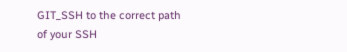GIT_SSH to the correct path of your SSH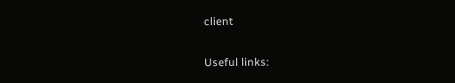client

Useful links: